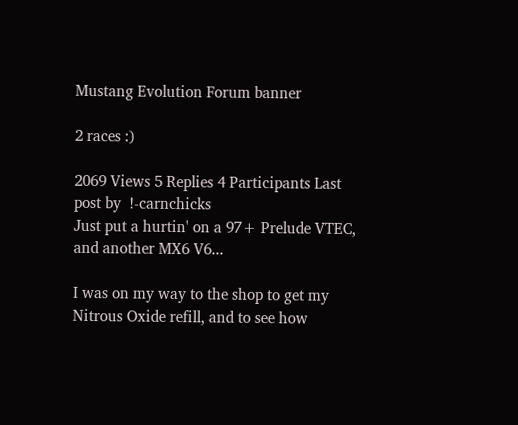Mustang Evolution Forum banner

2 races :)

2069 Views 5 Replies 4 Participants Last post by  !-carnchicks
Just put a hurtin' on a 97+ Prelude VTEC, and another MX6 V6...

I was on my way to the shop to get my Nitrous Oxide refill, and to see how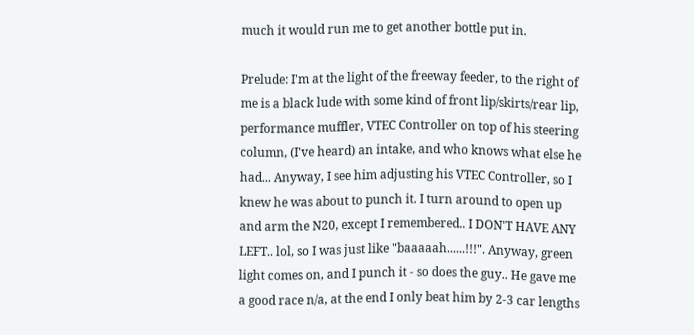much it would run me to get another bottle put in.

Prelude: I'm at the light of the freeway feeder, to the right of me is a black lude with some kind of front lip/skirts/rear lip, performance muffler, VTEC Controller on top of his steering column, (I've heard) an intake, and who knows what else he had... Anyway, I see him adjusting his VTEC Controller, so I knew he was about to punch it. I turn around to open up and arm the N20, except I remembered.. I DON'T HAVE ANY LEFT.. lol, so I was just like "baaaaah......!!!". Anyway, green light comes on, and I punch it - so does the guy.. He gave me a good race n/a, at the end I only beat him by 2-3 car lengths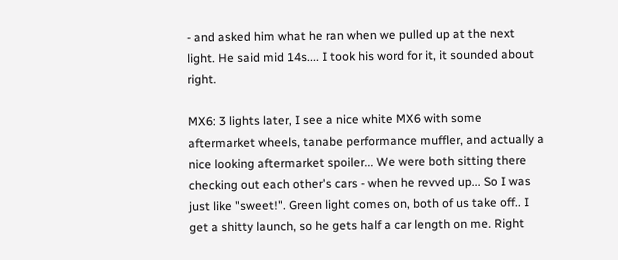- and asked him what he ran when we pulled up at the next light. He said mid 14s.... I took his word for it, it sounded about right.

MX6: 3 lights later, I see a nice white MX6 with some aftermarket wheels, tanabe performance muffler, and actually a nice looking aftermarket spoiler... We were both sitting there checking out each other's cars - when he revved up... So I was just like "sweet!". Green light comes on, both of us take off.. I get a shitty launch, so he gets half a car length on me. Right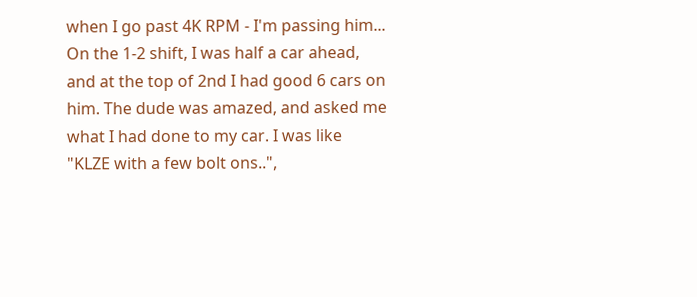when I go past 4K RPM - I'm passing him... On the 1-2 shift, I was half a car ahead, and at the top of 2nd I had good 6 cars on him. The dude was amazed, and asked me what I had done to my car. I was like "KLZE with a few bolt ons..",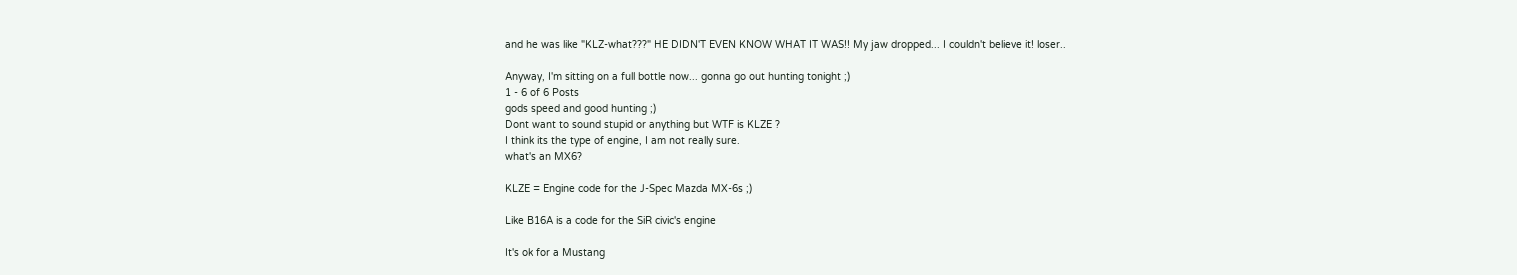and he was like "KLZ-what???" HE DIDN'T EVEN KNOW WHAT IT WAS!! My jaw dropped... I couldn't believe it! loser..

Anyway, I'm sitting on a full bottle now... gonna go out hunting tonight ;)
1 - 6 of 6 Posts
gods speed and good hunting ;)
Dont want to sound stupid or anything but WTF is KLZE ?
I think its the type of engine, I am not really sure.
what's an MX6?

KLZE = Engine code for the J-Spec Mazda MX-6s ;)

Like B16A is a code for the SiR civic's engine

It's ok for a Mustang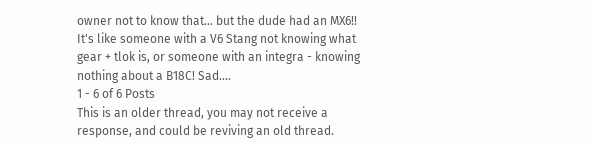owner not to know that... but the dude had an MX6!! It's like someone with a V6 Stang not knowing what gear + tlok is, or someone with an integra - knowing nothing about a B18C! Sad....
1 - 6 of 6 Posts
This is an older thread, you may not receive a response, and could be reviving an old thread.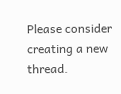Please consider creating a new thread.